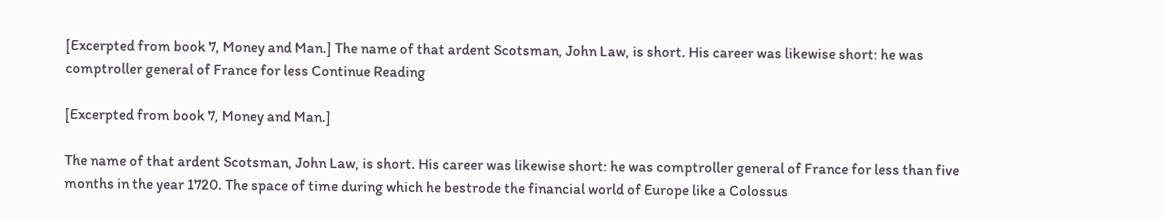[Excerpted from book 7, Money and Man.] The name of that ardent Scotsman, John Law, is short. His career was likewise short: he was comptroller general of France for less Continue Reading

[Excerpted from book 7, Money and Man.]

The name of that ardent Scotsman, John Law, is short. His career was likewise short: he was comptroller general of France for less than five months in the year 1720. The space of time during which he bestrode the financial world of Europe like a Colossus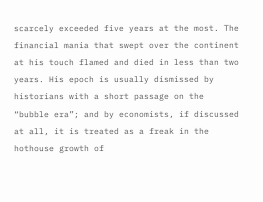scarcely exceeded five years at the most. The financial mania that swept over the continent at his touch flamed and died in less than two years. His epoch is usually dismissed by historians with a short passage on the “bubble era”; and by economists, if discussed at all, it is treated as a freak in the hothouse growth of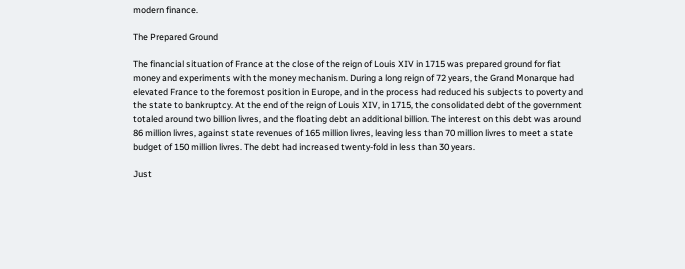modern finance.

The Prepared Ground

The financial situation of France at the close of the reign of Louis XIV in 1715 was prepared ground for fiat money and experiments with the money mechanism. During a long reign of 72 years, the Grand Monarque had elevated France to the foremost position in Europe, and in the process had reduced his subjects to poverty and the state to bankruptcy. At the end of the reign of Louis XIV, in 1715, the consolidated debt of the government totaled around two billion livres, and the floating debt an additional billion. The interest on this debt was around 86 million livres, against state revenues of 165 million livres, leaving less than 70 million livres to meet a state budget of 150 million livres. The debt had increased twenty-fold in less than 30 years.

Just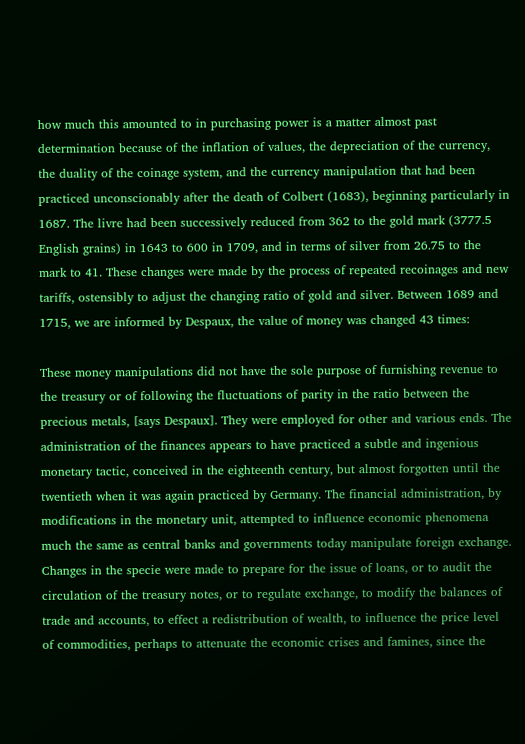how much this amounted to in purchasing power is a matter almost past determination because of the inflation of values, the depreciation of the currency, the duality of the coinage system, and the currency manipulation that had been practiced unconscionably after the death of Colbert (1683), beginning particularly in 1687. The livre had been successively reduced from 362 to the gold mark (3777.5 English grains) in 1643 to 600 in 1709, and in terms of silver from 26.75 to the mark to 41. These changes were made by the process of repeated recoinages and new tariffs, ostensibly to adjust the changing ratio of gold and silver. Between 1689 and 1715, we are informed by Despaux, the value of money was changed 43 times:

These money manipulations did not have the sole purpose of furnishing revenue to the treasury or of following the fluctuations of parity in the ratio between the precious metals, [says Despaux]. They were employed for other and various ends. The administration of the finances appears to have practiced a subtle and ingenious monetary tactic, conceived in the eighteenth century, but almost forgotten until the twentieth when it was again practiced by Germany. The financial administration, by modifications in the monetary unit, attempted to influence economic phenomena much the same as central banks and governments today manipulate foreign exchange. Changes in the specie were made to prepare for the issue of loans, or to audit the circulation of the treasury notes, or to regulate exchange, to modify the balances of trade and accounts, to effect a redistribution of wealth, to influence the price level of commodities, perhaps to attenuate the economic crises and famines, since the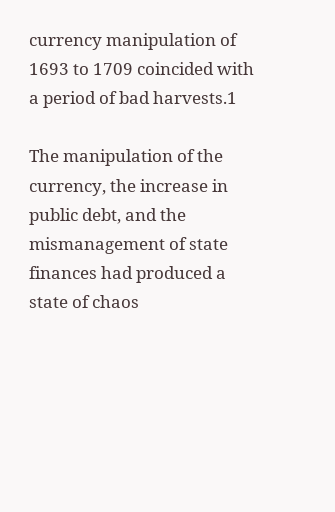currency manipulation of 1693 to 1709 coincided with a period of bad harvests.1

The manipulation of the currency, the increase in public debt, and the mismanagement of state finances had produced a state of chaos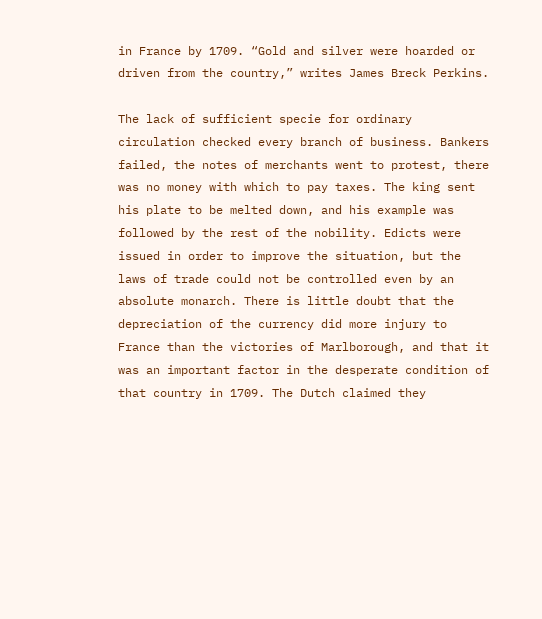in France by 1709. “Gold and silver were hoarded or driven from the country,” writes James Breck Perkins.

The lack of sufficient specie for ordinary circulation checked every branch of business. Bankers failed, the notes of merchants went to protest, there was no money with which to pay taxes. The king sent his plate to be melted down, and his example was followed by the rest of the nobility. Edicts were issued in order to improve the situation, but the laws of trade could not be controlled even by an absolute monarch. There is little doubt that the depreciation of the currency did more injury to France than the victories of Marlborough, and that it was an important factor in the desperate condition of that country in 1709. The Dutch claimed they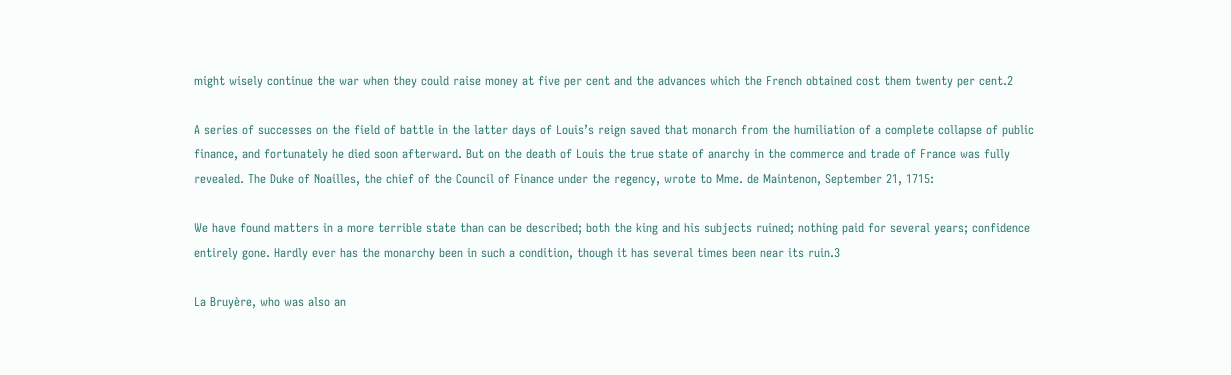might wisely continue the war when they could raise money at five per cent and the advances which the French obtained cost them twenty per cent.2

A series of successes on the field of battle in the latter days of Louis’s reign saved that monarch from the humiliation of a complete collapse of public finance, and fortunately he died soon afterward. But on the death of Louis the true state of anarchy in the commerce and trade of France was fully revealed. The Duke of Noailles, the chief of the Council of Finance under the regency, wrote to Mme. de Maintenon, September 21, 1715:

We have found matters in a more terrible state than can be described; both the king and his subjects ruined; nothing paid for several years; confidence entirely gone. Hardly ever has the monarchy been in such a condition, though it has several times been near its ruin.3

La Bruyère, who was also an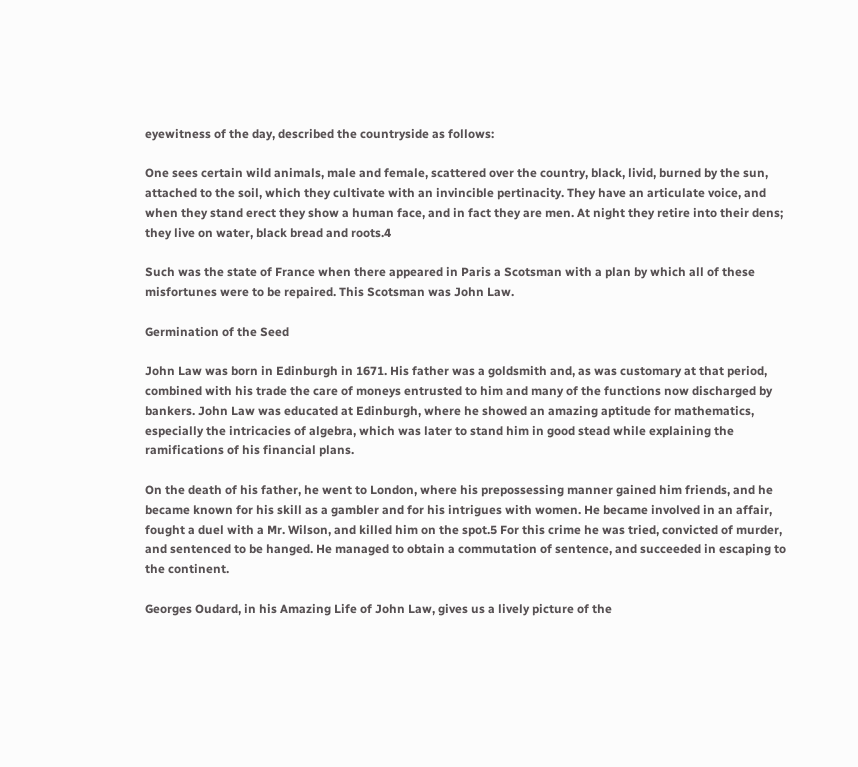eyewitness of the day, described the countryside as follows:

One sees certain wild animals, male and female, scattered over the country, black, livid, burned by the sun, attached to the soil, which they cultivate with an invincible pertinacity. They have an articulate voice, and when they stand erect they show a human face, and in fact they are men. At night they retire into their dens; they live on water, black bread and roots.4

Such was the state of France when there appeared in Paris a Scotsman with a plan by which all of these misfortunes were to be repaired. This Scotsman was John Law.

Germination of the Seed

John Law was born in Edinburgh in 1671. His father was a goldsmith and, as was customary at that period, combined with his trade the care of moneys entrusted to him and many of the functions now discharged by bankers. John Law was educated at Edinburgh, where he showed an amazing aptitude for mathematics, especially the intricacies of algebra, which was later to stand him in good stead while explaining the ramifications of his financial plans.

On the death of his father, he went to London, where his prepossessing manner gained him friends, and he became known for his skill as a gambler and for his intrigues with women. He became involved in an affair, fought a duel with a Mr. Wilson, and killed him on the spot.5 For this crime he was tried, convicted of murder, and sentenced to be hanged. He managed to obtain a commutation of sentence, and succeeded in escaping to the continent.

Georges Oudard, in his Amazing Life of John Law, gives us a lively picture of the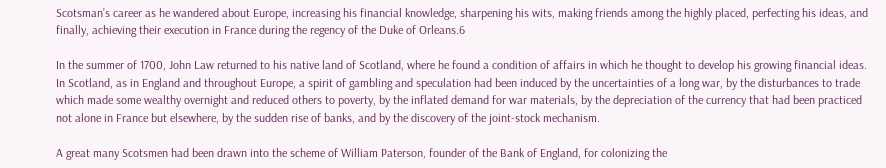Scotsman’s career as he wandered about Europe, increasing his financial knowledge, sharpening his wits, making friends among the highly placed, perfecting his ideas, and finally, achieving their execution in France during the regency of the Duke of Orleans.6

In the summer of 1700, John Law returned to his native land of Scotland, where he found a condition of affairs in which he thought to develop his growing financial ideas. In Scotland, as in England and throughout Europe, a spirit of gambling and speculation had been induced by the uncertainties of a long war, by the disturbances to trade which made some wealthy overnight and reduced others to poverty, by the inflated demand for war materials, by the depreciation of the currency that had been practiced not alone in France but elsewhere, by the sudden rise of banks, and by the discovery of the joint-stock mechanism.

A great many Scotsmen had been drawn into the scheme of William Paterson, founder of the Bank of England, for colonizing the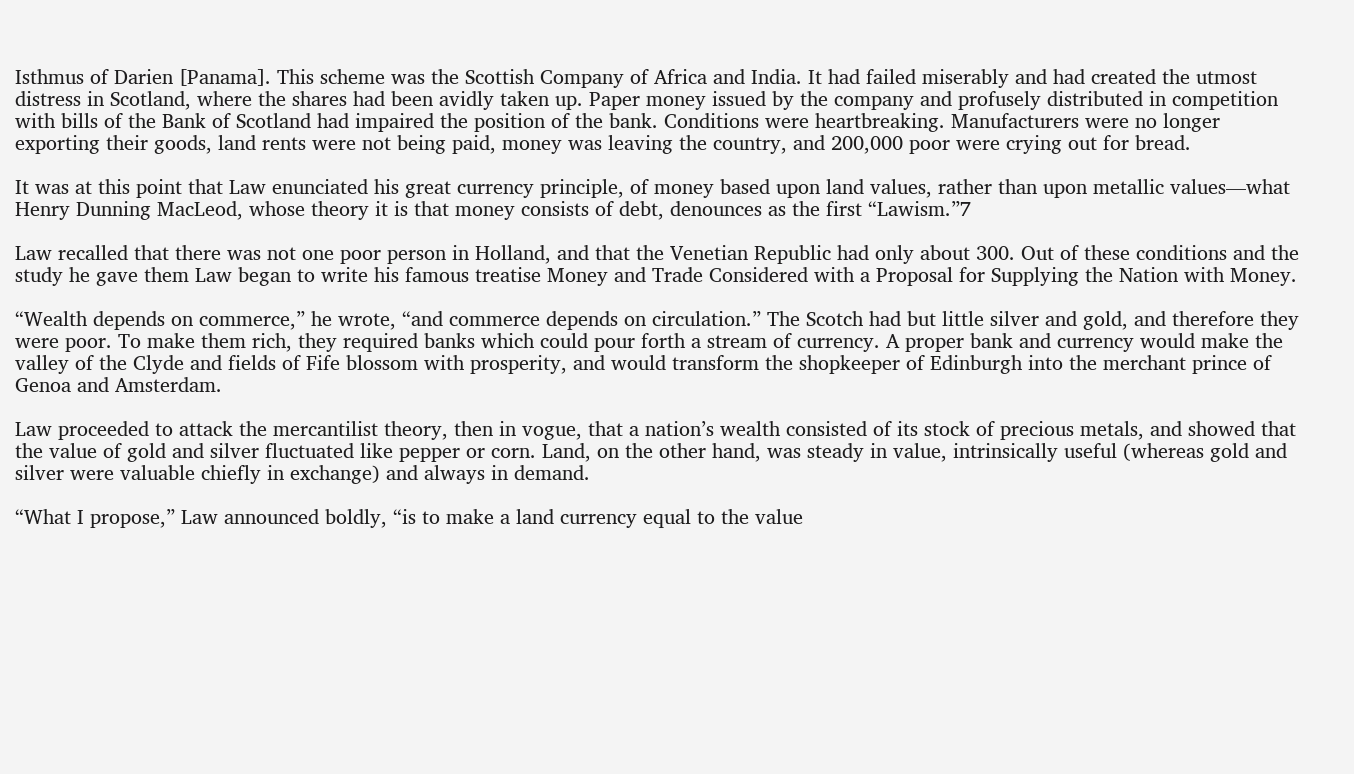Isthmus of Darien [Panama]. This scheme was the Scottish Company of Africa and India. It had failed miserably and had created the utmost distress in Scotland, where the shares had been avidly taken up. Paper money issued by the company and profusely distributed in competition with bills of the Bank of Scotland had impaired the position of the bank. Conditions were heartbreaking. Manufacturers were no longer exporting their goods, land rents were not being paid, money was leaving the country, and 200,000 poor were crying out for bread.

It was at this point that Law enunciated his great currency principle, of money based upon land values, rather than upon metallic values—what Henry Dunning MacLeod, whose theory it is that money consists of debt, denounces as the first “Lawism.”7

Law recalled that there was not one poor person in Holland, and that the Venetian Republic had only about 300. Out of these conditions and the study he gave them Law began to write his famous treatise Money and Trade Considered with a Proposal for Supplying the Nation with Money.

“Wealth depends on commerce,” he wrote, “and commerce depends on circulation.” The Scotch had but little silver and gold, and therefore they were poor. To make them rich, they required banks which could pour forth a stream of currency. A proper bank and currency would make the valley of the Clyde and fields of Fife blossom with prosperity, and would transform the shopkeeper of Edinburgh into the merchant prince of Genoa and Amsterdam.

Law proceeded to attack the mercantilist theory, then in vogue, that a nation’s wealth consisted of its stock of precious metals, and showed that the value of gold and silver fluctuated like pepper or corn. Land, on the other hand, was steady in value, intrinsically useful (whereas gold and silver were valuable chiefly in exchange) and always in demand.

“What I propose,” Law announced boldly, “is to make a land currency equal to the value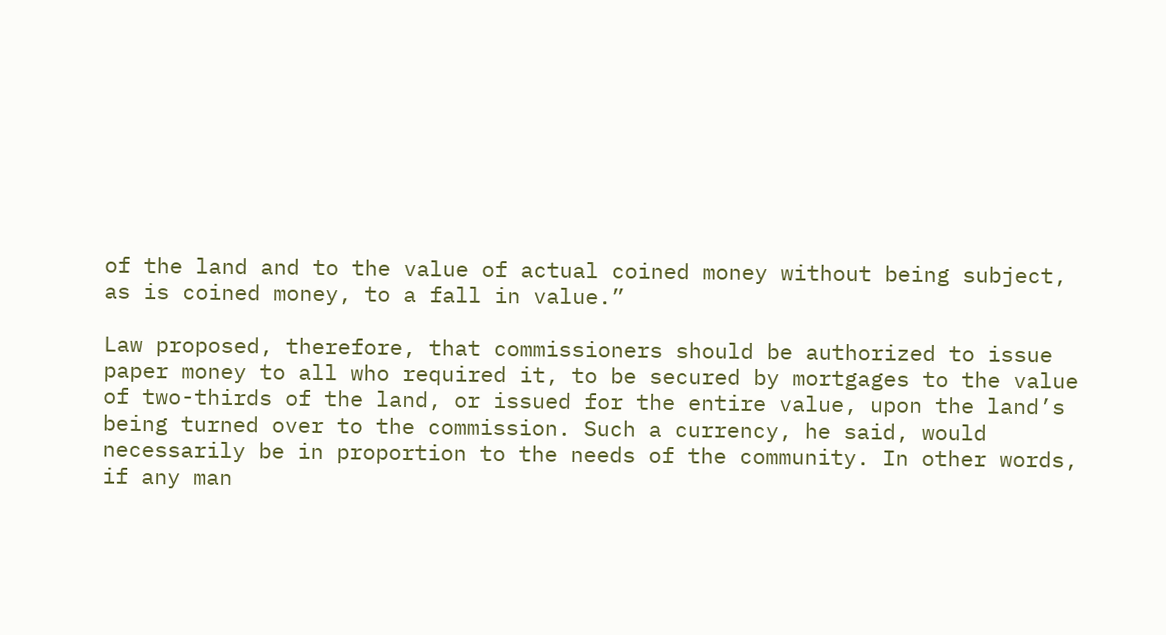of the land and to the value of actual coined money without being subject, as is coined money, to a fall in value.”

Law proposed, therefore, that commissioners should be authorized to issue paper money to all who required it, to be secured by mortgages to the value of two-thirds of the land, or issued for the entire value, upon the land’s being turned over to the commission. Such a currency, he said, would necessarily be in proportion to the needs of the community. In other words, if any man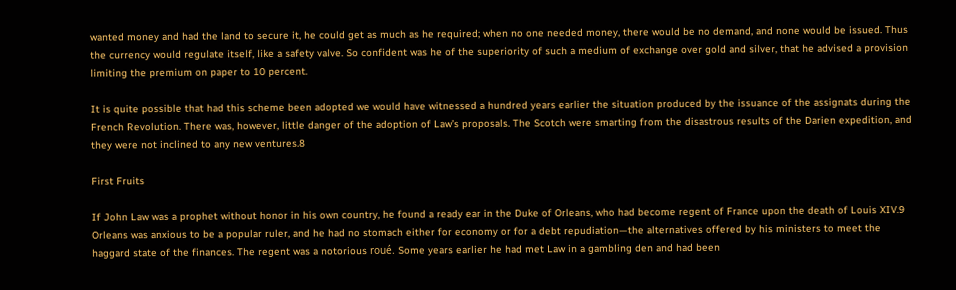wanted money and had the land to secure it, he could get as much as he required; when no one needed money, there would be no demand, and none would be issued. Thus the currency would regulate itself, like a safety valve. So confident was he of the superiority of such a medium of exchange over gold and silver, that he advised a provision limiting the premium on paper to 10 percent.

It is quite possible that had this scheme been adopted we would have witnessed a hundred years earlier the situation produced by the issuance of the assignats during the French Revolution. There was, however, little danger of the adoption of Law’s proposals. The Scotch were smarting from the disastrous results of the Darien expedition, and they were not inclined to any new ventures.8

First Fruits

If John Law was a prophet without honor in his own country, he found a ready ear in the Duke of Orleans, who had become regent of France upon the death of Louis XIV.9 Orleans was anxious to be a popular ruler, and he had no stomach either for economy or for a debt repudiation—the alternatives offered by his ministers to meet the haggard state of the finances. The regent was a notorious roué. Some years earlier he had met Law in a gambling den and had been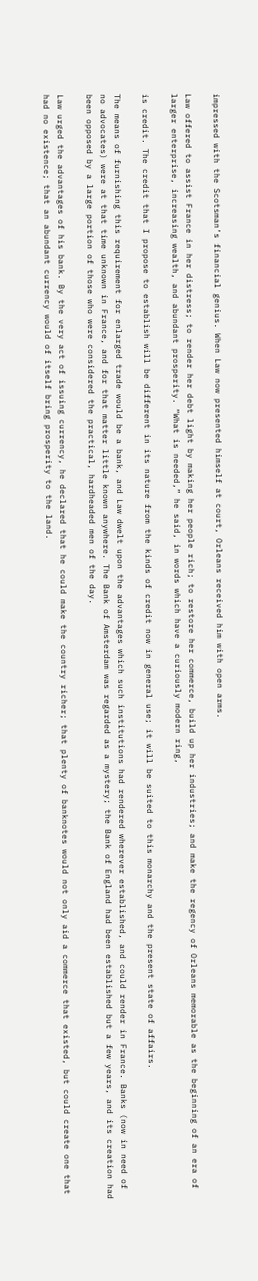impressed with the Scotsman’s financial genius. When Law now presented himself at court, Orleans received him with open arms.

Law offered to assist France in her distress; to render her debt light by making her people rich; to restore her commerce, build up her industries; and make the regency of Orleans memorable as the beginning of an era of larger enterprise, increasing wealth, and abundant prosperity. “What is needed,” he said, in words which have a curiously modern ring,

is credit. The credit that I propose to establish will be different in its nature from the kinds of credit now in general use; it will be suited to this monarchy and the present state of affairs.

The means of furnishing this requirement for enlarged trade would be a bank, and Law dwelt upon the advantages which such institutions had rendered wherever established, and could render in France. Banks (now in need of no advocates) were at that time unknown in France, and for that matter little known anywhere. The Bank of Amsterdam was regarded as a mystery; the Bank of England had been established but a few years, and its creation had been opposed by a large portion of those who were considered the practical, hardheaded men of the day.

Law urged the advantages of his bank. By the very act of issuing currency, he declared that he could make the country richer; that plenty of banknotes would not only aid a commerce that existed, but could create one that had no existence; that an abundant currency would of itself bring prosperity to the land.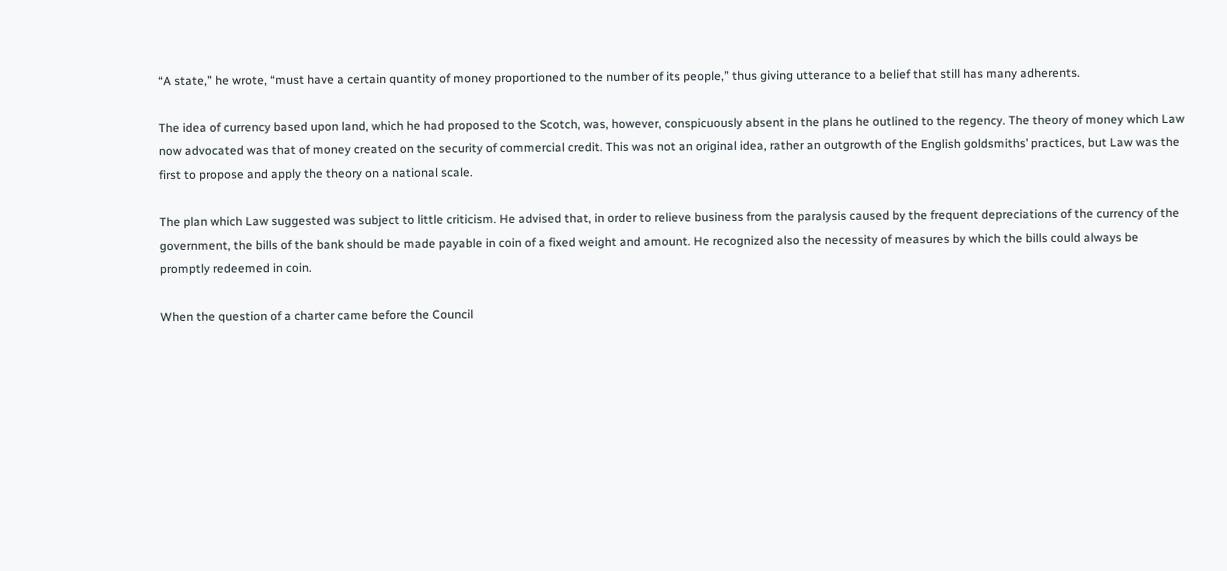“A state,” he wrote, “must have a certain quantity of money proportioned to the number of its people,” thus giving utterance to a belief that still has many adherents.

The idea of currency based upon land, which he had proposed to the Scotch, was, however, conspicuously absent in the plans he outlined to the regency. The theory of money which Law now advocated was that of money created on the security of commercial credit. This was not an original idea, rather an outgrowth of the English goldsmiths’ practices, but Law was the first to propose and apply the theory on a national scale.

The plan which Law suggested was subject to little criticism. He advised that, in order to relieve business from the paralysis caused by the frequent depreciations of the currency of the government, the bills of the bank should be made payable in coin of a fixed weight and amount. He recognized also the necessity of measures by which the bills could always be promptly redeemed in coin.

When the question of a charter came before the Council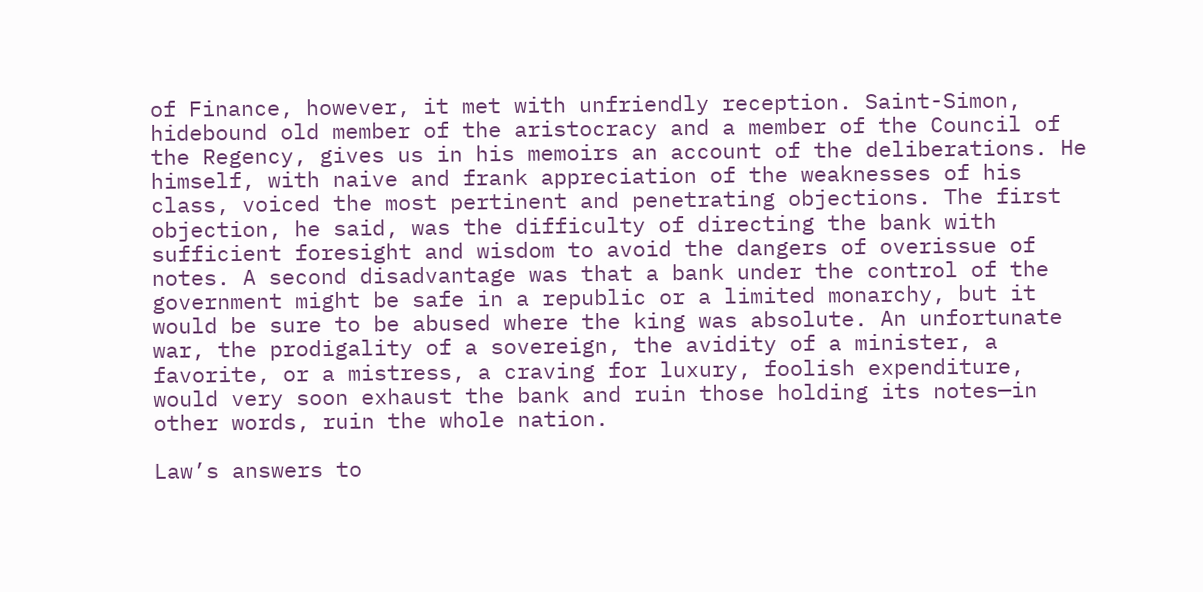of Finance, however, it met with unfriendly reception. Saint-Simon, hidebound old member of the aristocracy and a member of the Council of the Regency, gives us in his memoirs an account of the deliberations. He himself, with naive and frank appreciation of the weaknesses of his class, voiced the most pertinent and penetrating objections. The first objection, he said, was the difficulty of directing the bank with sufficient foresight and wisdom to avoid the dangers of overissue of notes. A second disadvantage was that a bank under the control of the government might be safe in a republic or a limited monarchy, but it would be sure to be abused where the king was absolute. An unfortunate war, the prodigality of a sovereign, the avidity of a minister, a favorite, or a mistress, a craving for luxury, foolish expenditure, would very soon exhaust the bank and ruin those holding its notes—in other words, ruin the whole nation.

Law’s answers to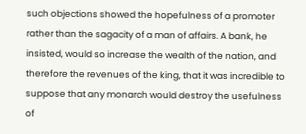such objections showed the hopefulness of a promoter rather than the sagacity of a man of affairs. A bank, he insisted, would so increase the wealth of the nation, and therefore the revenues of the king, that it was incredible to suppose that any monarch would destroy the usefulness of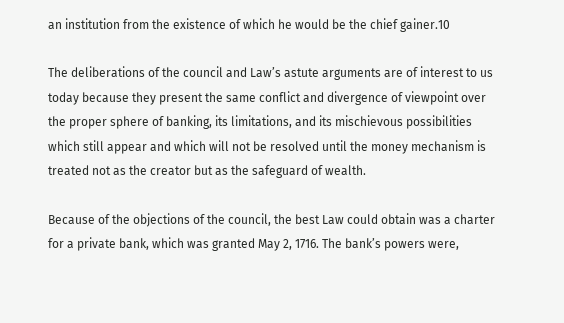an institution from the existence of which he would be the chief gainer.10

The deliberations of the council and Law’s astute arguments are of interest to us today because they present the same conflict and divergence of viewpoint over the proper sphere of banking, its limitations, and its mischievous possibilities which still appear and which will not be resolved until the money mechanism is treated not as the creator but as the safeguard of wealth.

Because of the objections of the council, the best Law could obtain was a charter for a private bank, which was granted May 2, 1716. The bank’s powers were,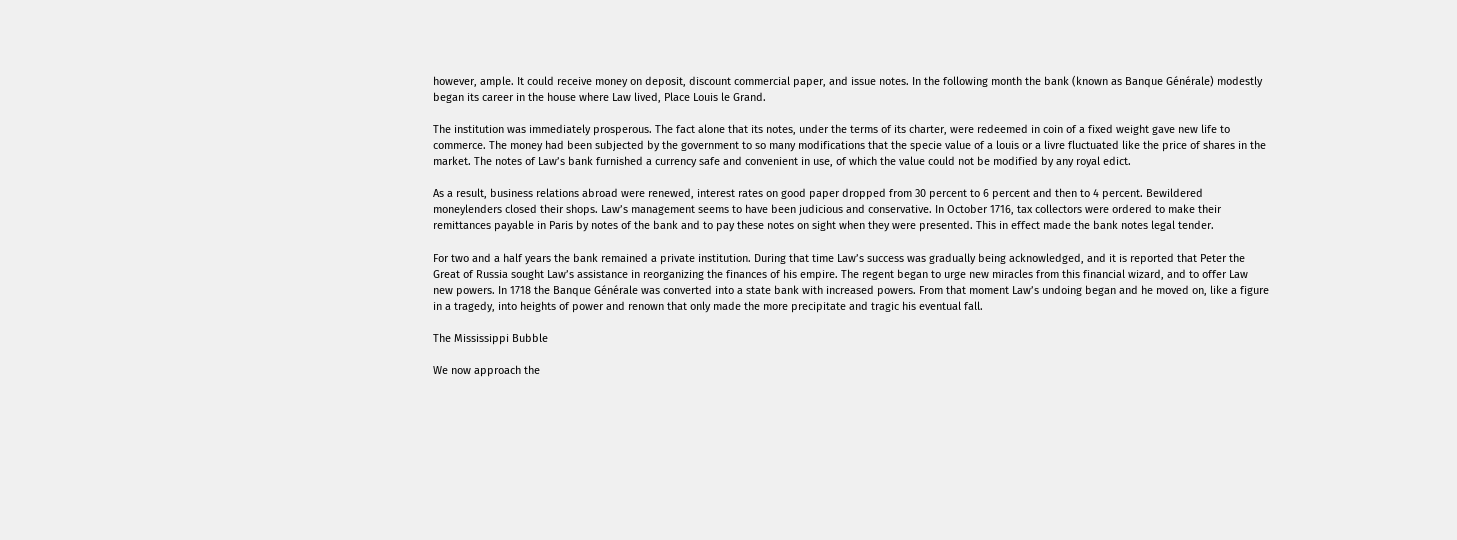however, ample. It could receive money on deposit, discount commercial paper, and issue notes. In the following month the bank (known as Banque Générale) modestly began its career in the house where Law lived, Place Louis le Grand.

The institution was immediately prosperous. The fact alone that its notes, under the terms of its charter, were redeemed in coin of a fixed weight gave new life to commerce. The money had been subjected by the government to so many modifications that the specie value of a louis or a livre fluctuated like the price of shares in the market. The notes of Law’s bank furnished a currency safe and convenient in use, of which the value could not be modified by any royal edict.

As a result, business relations abroad were renewed, interest rates on good paper dropped from 30 percent to 6 percent and then to 4 percent. Bewildered moneylenders closed their shops. Law’s management seems to have been judicious and conservative. In October 1716, tax collectors were ordered to make their remittances payable in Paris by notes of the bank and to pay these notes on sight when they were presented. This in effect made the bank notes legal tender.

For two and a half years the bank remained a private institution. During that time Law’s success was gradually being acknowledged, and it is reported that Peter the Great of Russia sought Law’s assistance in reorganizing the finances of his empire. The regent began to urge new miracles from this financial wizard, and to offer Law new powers. In 1718 the Banque Générale was converted into a state bank with increased powers. From that moment Law’s undoing began and he moved on, like a figure in a tragedy, into heights of power and renown that only made the more precipitate and tragic his eventual fall.

The Mississippi Bubble

We now approach the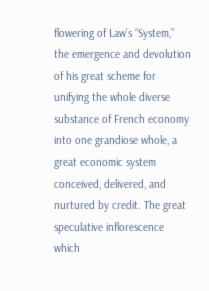flowering of Law’s “System,” the emergence and devolution of his great scheme for unifying the whole diverse substance of French economy into one grandiose whole, a great economic system conceived, delivered, and nurtured by credit. The great speculative inflorescence which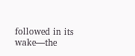followed in its wake—the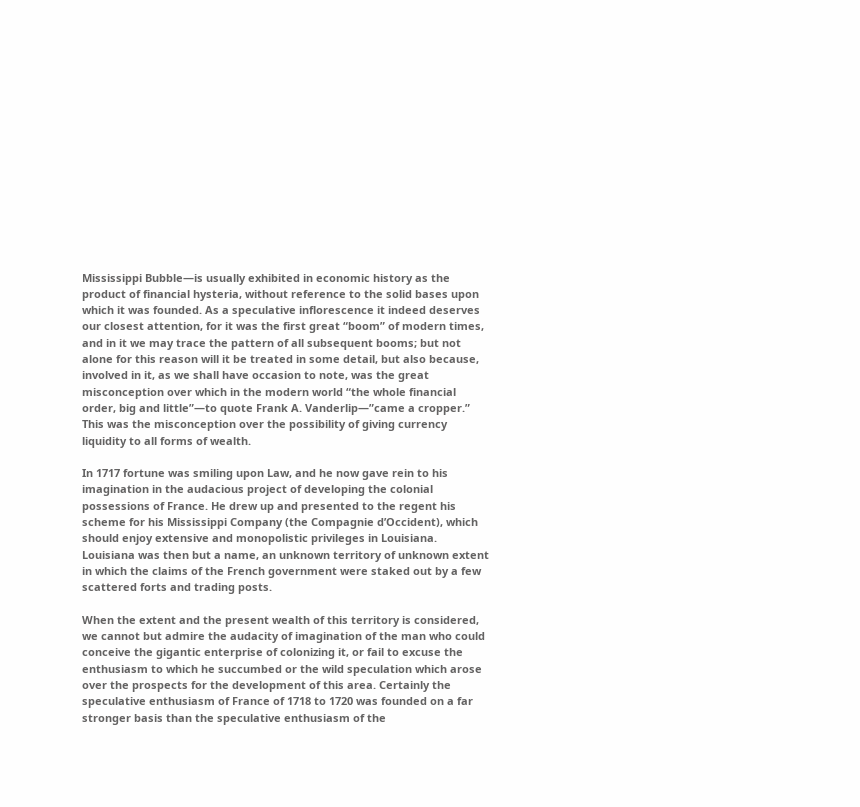Mississippi Bubble—is usually exhibited in economic history as the product of financial hysteria, without reference to the solid bases upon which it was founded. As a speculative inflorescence it indeed deserves our closest attention, for it was the first great “boom” of modern times, and in it we may trace the pattern of all subsequent booms; but not alone for this reason will it be treated in some detail, but also because, involved in it, as we shall have occasion to note, was the great misconception over which in the modern world “the whole financial order, big and little”—to quote Frank A. Vanderlip—”came a cropper.” This was the misconception over the possibility of giving currency liquidity to all forms of wealth.

In 1717 fortune was smiling upon Law, and he now gave rein to his imagination in the audacious project of developing the colonial possessions of France. He drew up and presented to the regent his scheme for his Mississippi Company (the Compagnie d’Occident), which should enjoy extensive and monopolistic privileges in Louisiana. Louisiana was then but a name, an unknown territory of unknown extent in which the claims of the French government were staked out by a few scattered forts and trading posts.

When the extent and the present wealth of this territory is considered, we cannot but admire the audacity of imagination of the man who could conceive the gigantic enterprise of colonizing it, or fail to excuse the enthusiasm to which he succumbed or the wild speculation which arose over the prospects for the development of this area. Certainly the speculative enthusiasm of France of 1718 to 1720 was founded on a far stronger basis than the speculative enthusiasm of the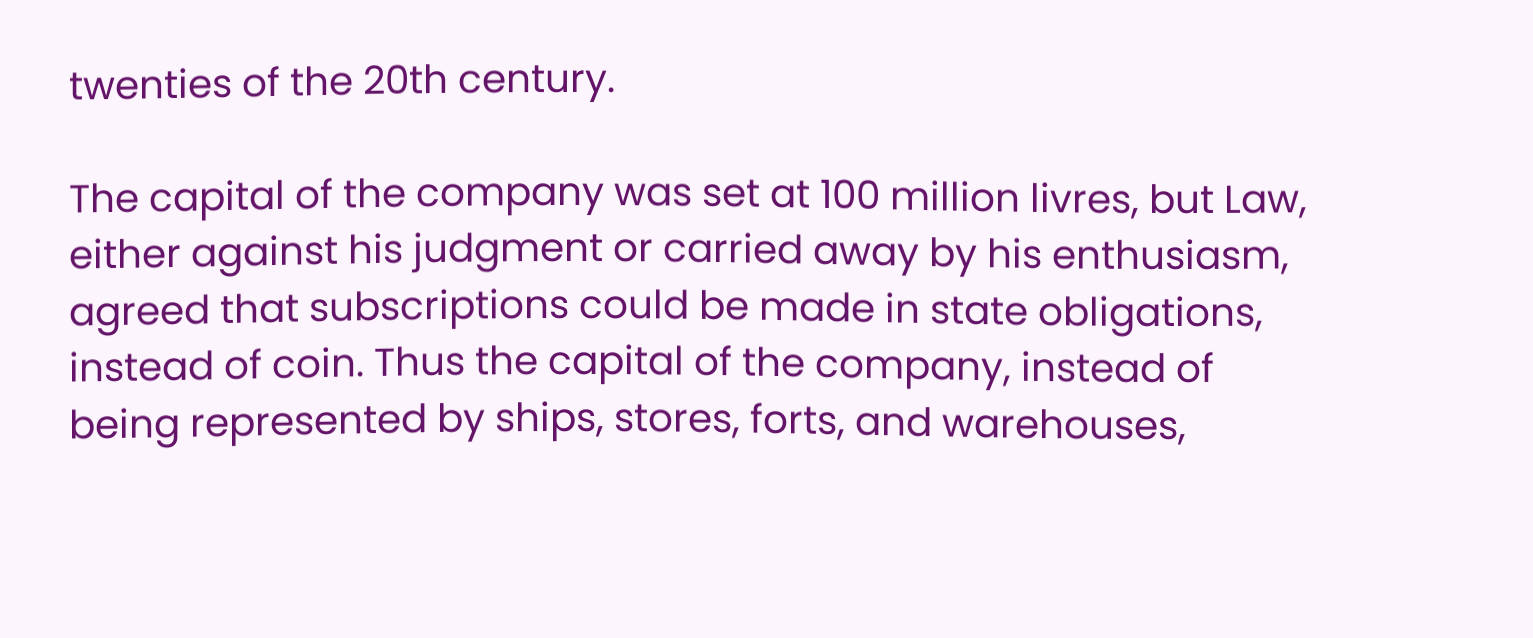twenties of the 20th century.

The capital of the company was set at 100 million livres, but Law, either against his judgment or carried away by his enthusiasm, agreed that subscriptions could be made in state obligations, instead of coin. Thus the capital of the company, instead of being represented by ships, stores, forts, and warehouses,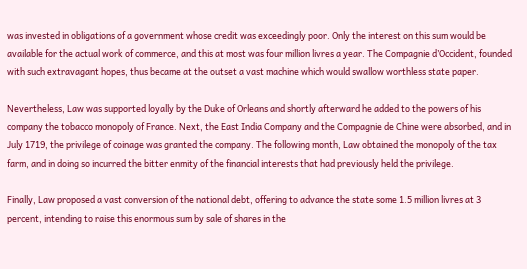was invested in obligations of a government whose credit was exceedingly poor. Only the interest on this sum would be available for the actual work of commerce, and this at most was four million livres a year. The Compagnie d’Occident, founded with such extravagant hopes, thus became at the outset a vast machine which would swallow worthless state paper.

Nevertheless, Law was supported loyally by the Duke of Orleans and shortly afterward he added to the powers of his company the tobacco monopoly of France. Next, the East India Company and the Compagnie de Chine were absorbed, and in July 1719, the privilege of coinage was granted the company. The following month, Law obtained the monopoly of the tax farm, and in doing so incurred the bitter enmity of the financial interests that had previously held the privilege.

Finally, Law proposed a vast conversion of the national debt, offering to advance the state some 1.5 million livres at 3 percent, intending to raise this enormous sum by sale of shares in the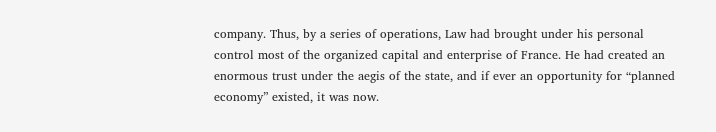company. Thus, by a series of operations, Law had brought under his personal control most of the organized capital and enterprise of France. He had created an enormous trust under the aegis of the state, and if ever an opportunity for “planned economy” existed, it was now.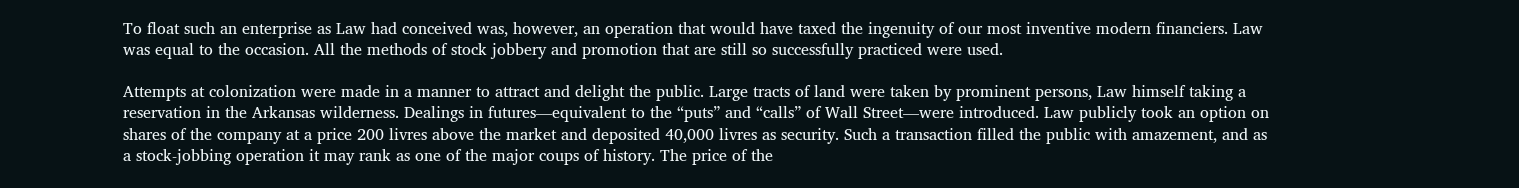To float such an enterprise as Law had conceived was, however, an operation that would have taxed the ingenuity of our most inventive modern financiers. Law was equal to the occasion. All the methods of stock jobbery and promotion that are still so successfully practiced were used.

Attempts at colonization were made in a manner to attract and delight the public. Large tracts of land were taken by prominent persons, Law himself taking a reservation in the Arkansas wilderness. Dealings in futures—equivalent to the “puts” and “calls” of Wall Street—were introduced. Law publicly took an option on shares of the company at a price 200 livres above the market and deposited 40,000 livres as security. Such a transaction filled the public with amazement, and as a stock-jobbing operation it may rank as one of the major coups of history. The price of the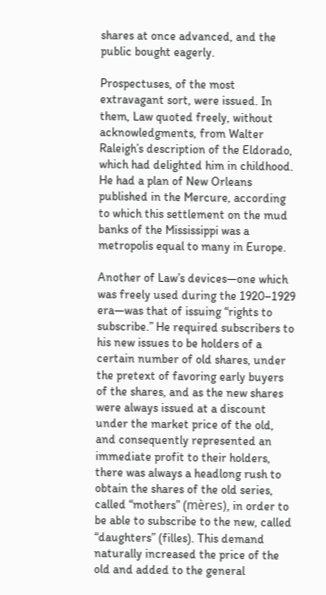shares at once advanced, and the public bought eagerly.

Prospectuses, of the most extravagant sort, were issued. In them, Law quoted freely, without acknowledgments, from Walter Raleigh’s description of the Eldorado, which had delighted him in childhood. He had a plan of New Orleans published in the Mercure, according to which this settlement on the mud banks of the Mississippi was a metropolis equal to many in Europe.

Another of Law’s devices—one which was freely used during the 1920–1929 era—was that of issuing “rights to subscribe.” He required subscribers to his new issues to be holders of a certain number of old shares, under the pretext of favoring early buyers of the shares, and as the new shares were always issued at a discount under the market price of the old, and consequently represented an immediate profit to their holders, there was always a headlong rush to obtain the shares of the old series, called “mothers” (mères), in order to be able to subscribe to the new, called “daughters” (filles). This demand naturally increased the price of the old and added to the general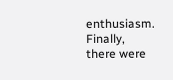enthusiasm. Finally, there were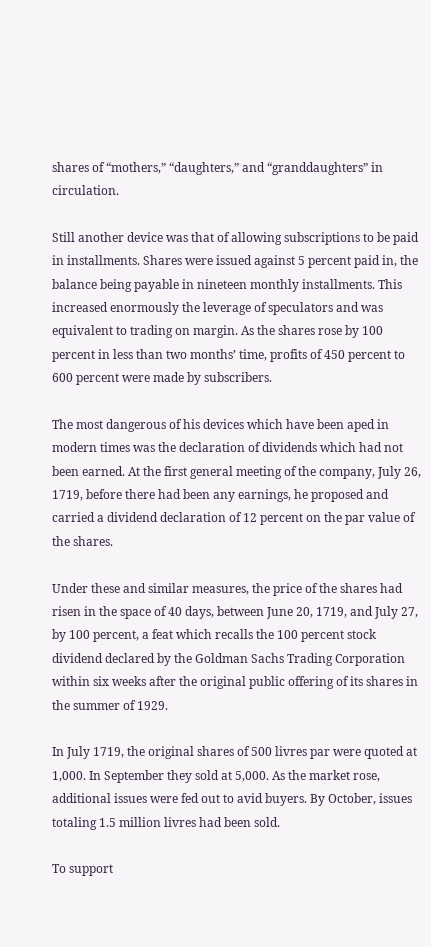shares of “mothers,” “daughters,” and “granddaughters” in circulation.

Still another device was that of allowing subscriptions to be paid in installments. Shares were issued against 5 percent paid in, the balance being payable in nineteen monthly installments. This increased enormously the leverage of speculators and was equivalent to trading on margin. As the shares rose by 100 percent in less than two months’ time, profits of 450 percent to 600 percent were made by subscribers.

The most dangerous of his devices which have been aped in modern times was the declaration of dividends which had not been earned. At the first general meeting of the company, July 26, 1719, before there had been any earnings, he proposed and carried a dividend declaration of 12 percent on the par value of the shares.

Under these and similar measures, the price of the shares had risen in the space of 40 days, between June 20, 1719, and July 27, by 100 percent, a feat which recalls the 100 percent stock dividend declared by the Goldman Sachs Trading Corporation within six weeks after the original public offering of its shares in the summer of 1929.

In July 1719, the original shares of 500 livres par were quoted at 1,000. In September they sold at 5,000. As the market rose, additional issues were fed out to avid buyers. By October, issues totaling 1.5 million livres had been sold.

To support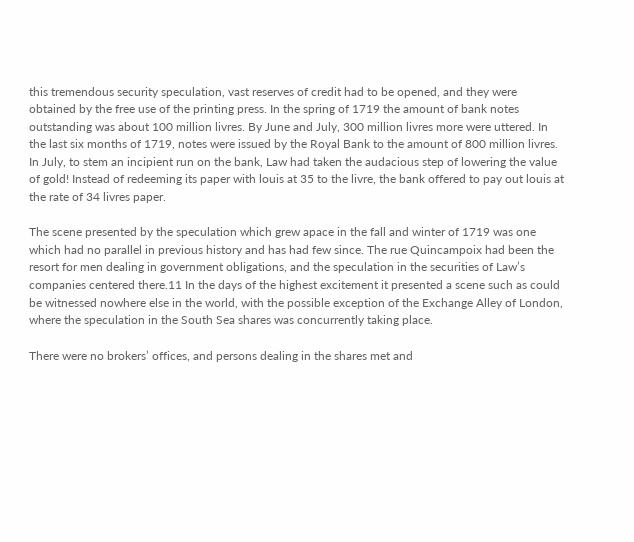this tremendous security speculation, vast reserves of credit had to be opened, and they were obtained by the free use of the printing press. In the spring of 1719 the amount of bank notes outstanding was about 100 million livres. By June and July, 300 million livres more were uttered. In the last six months of 1719, notes were issued by the Royal Bank to the amount of 800 million livres. In July, to stem an incipient run on the bank, Law had taken the audacious step of lowering the value of gold! Instead of redeeming its paper with louis at 35 to the livre, the bank offered to pay out louis at the rate of 34 livres paper.

The scene presented by the speculation which grew apace in the fall and winter of 1719 was one which had no parallel in previous history and has had few since. The rue Quincampoix had been the resort for men dealing in government obligations, and the speculation in the securities of Law’s companies centered there.11 In the days of the highest excitement it presented a scene such as could be witnessed nowhere else in the world, with the possible exception of the Exchange Alley of London, where the speculation in the South Sea shares was concurrently taking place.

There were no brokers’ offices, and persons dealing in the shares met and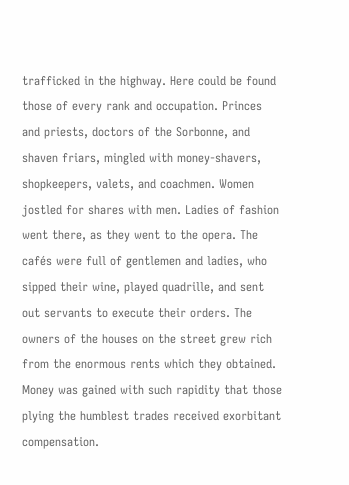trafficked in the highway. Here could be found those of every rank and occupation. Princes and priests, doctors of the Sorbonne, and shaven friars, mingled with money-shavers, shopkeepers, valets, and coachmen. Women jostled for shares with men. Ladies of fashion went there, as they went to the opera. The cafés were full of gentlemen and ladies, who sipped their wine, played quadrille, and sent out servants to execute their orders. The owners of the houses on the street grew rich from the enormous rents which they obtained. Money was gained with such rapidity that those plying the humblest trades received exorbitant compensation.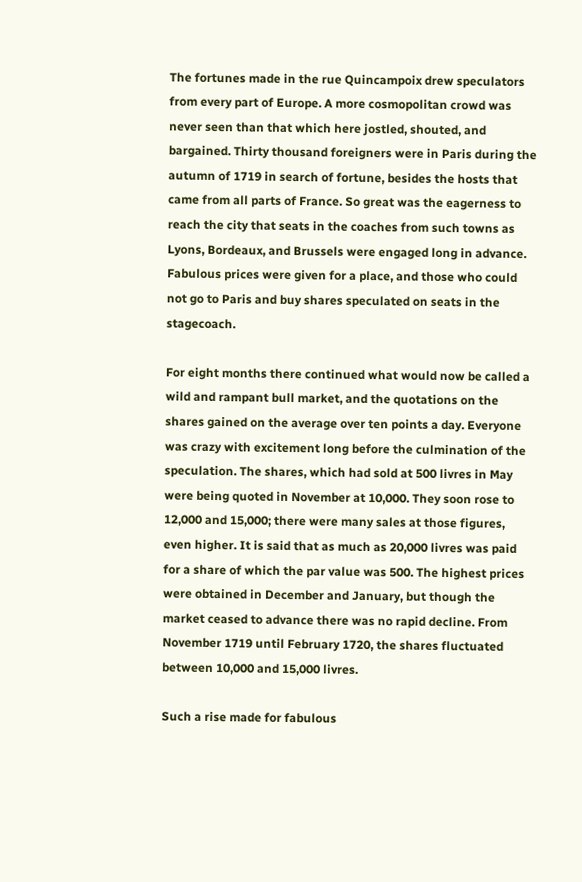The fortunes made in the rue Quincampoix drew speculators from every part of Europe. A more cosmopolitan crowd was never seen than that which here jostled, shouted, and bargained. Thirty thousand foreigners were in Paris during the autumn of 1719 in search of fortune, besides the hosts that came from all parts of France. So great was the eagerness to reach the city that seats in the coaches from such towns as Lyons, Bordeaux, and Brussels were engaged long in advance. Fabulous prices were given for a place, and those who could not go to Paris and buy shares speculated on seats in the stagecoach.

For eight months there continued what would now be called a wild and rampant bull market, and the quotations on the shares gained on the average over ten points a day. Everyone was crazy with excitement long before the culmination of the speculation. The shares, which had sold at 500 livres in May were being quoted in November at 10,000. They soon rose to 12,000 and 15,000; there were many sales at those figures, even higher. It is said that as much as 20,000 livres was paid for a share of which the par value was 500. The highest prices were obtained in December and January, but though the market ceased to advance there was no rapid decline. From November 1719 until February 1720, the shares fluctuated between 10,000 and 15,000 livres.

Such a rise made for fabulous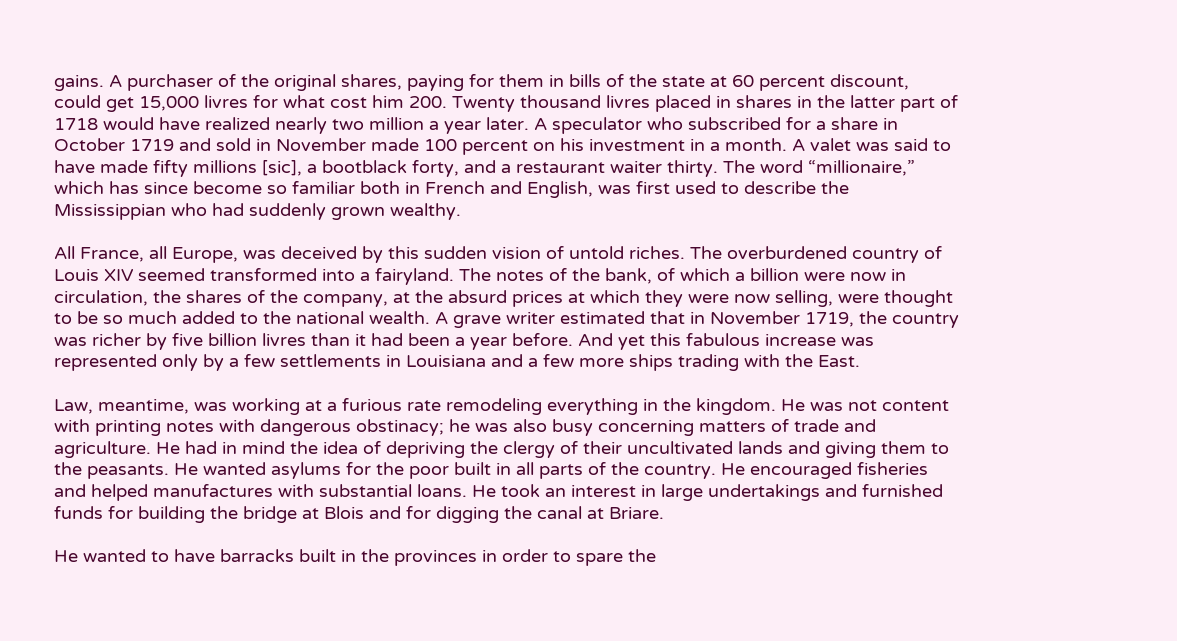gains. A purchaser of the original shares, paying for them in bills of the state at 60 percent discount, could get 15,000 livres for what cost him 200. Twenty thousand livres placed in shares in the latter part of 1718 would have realized nearly two million a year later. A speculator who subscribed for a share in October 1719 and sold in November made 100 percent on his investment in a month. A valet was said to have made fifty millions [sic], a bootblack forty, and a restaurant waiter thirty. The word “millionaire,” which has since become so familiar both in French and English, was first used to describe the Mississippian who had suddenly grown wealthy.

All France, all Europe, was deceived by this sudden vision of untold riches. The overburdened country of Louis XIV seemed transformed into a fairyland. The notes of the bank, of which a billion were now in circulation, the shares of the company, at the absurd prices at which they were now selling, were thought to be so much added to the national wealth. A grave writer estimated that in November 1719, the country was richer by five billion livres than it had been a year before. And yet this fabulous increase was represented only by a few settlements in Louisiana and a few more ships trading with the East.

Law, meantime, was working at a furious rate remodeling everything in the kingdom. He was not content with printing notes with dangerous obstinacy; he was also busy concerning matters of trade and agriculture. He had in mind the idea of depriving the clergy of their uncultivated lands and giving them to the peasants. He wanted asylums for the poor built in all parts of the country. He encouraged fisheries and helped manufactures with substantial loans. He took an interest in large undertakings and furnished funds for building the bridge at Blois and for digging the canal at Briare.

He wanted to have barracks built in the provinces in order to spare the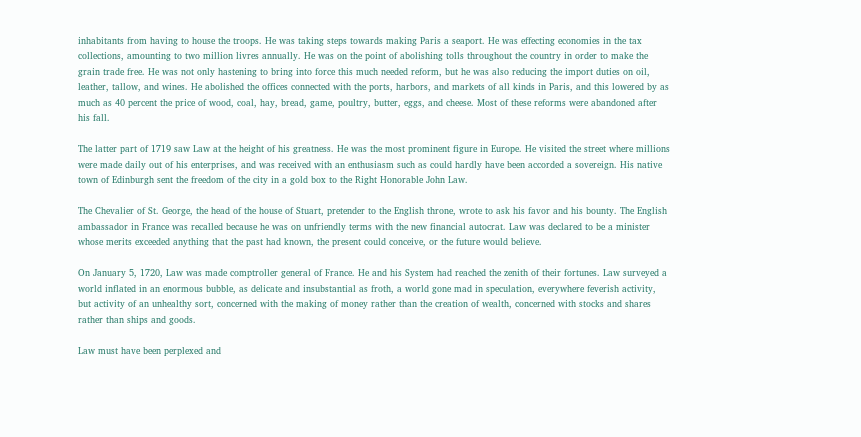inhabitants from having to house the troops. He was taking steps towards making Paris a seaport. He was effecting economies in the tax collections, amounting to two million livres annually. He was on the point of abolishing tolls throughout the country in order to make the grain trade free. He was not only hastening to bring into force this much needed reform, but he was also reducing the import duties on oil, leather, tallow, and wines. He abolished the offices connected with the ports, harbors, and markets of all kinds in Paris, and this lowered by as much as 40 percent the price of wood, coal, hay, bread, game, poultry, butter, eggs, and cheese. Most of these reforms were abandoned after his fall.

The latter part of 1719 saw Law at the height of his greatness. He was the most prominent figure in Europe. He visited the street where millions were made daily out of his enterprises, and was received with an enthusiasm such as could hardly have been accorded a sovereign. His native town of Edinburgh sent the freedom of the city in a gold box to the Right Honorable John Law.

The Chevalier of St. George, the head of the house of Stuart, pretender to the English throne, wrote to ask his favor and his bounty. The English ambassador in France was recalled because he was on unfriendly terms with the new financial autocrat. Law was declared to be a minister whose merits exceeded anything that the past had known, the present could conceive, or the future would believe.

On January 5, 1720, Law was made comptroller general of France. He and his System had reached the zenith of their fortunes. Law surveyed a world inflated in an enormous bubble, as delicate and insubstantial as froth, a world gone mad in speculation, everywhere feverish activity, but activity of an unhealthy sort, concerned with the making of money rather than the creation of wealth, concerned with stocks and shares rather than ships and goods.

Law must have been perplexed and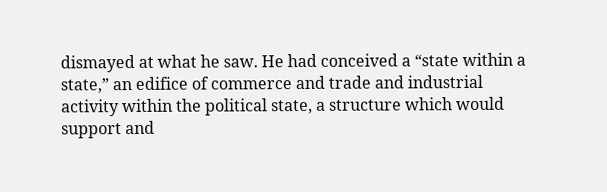dismayed at what he saw. He had conceived a “state within a state,” an edifice of commerce and trade and industrial activity within the political state, a structure which would support and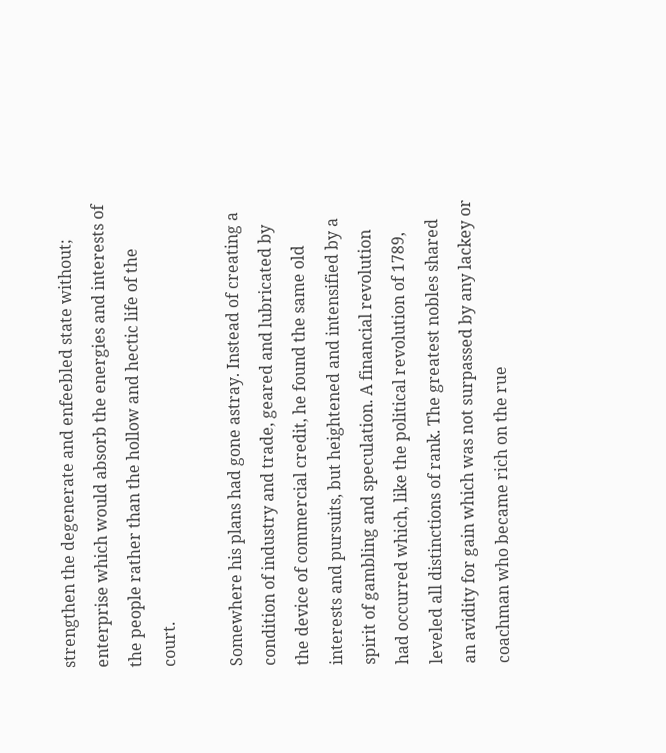strengthen the degenerate and enfeebled state without; enterprise which would absorb the energies and interests of the people rather than the hollow and hectic life of the court.

Somewhere his plans had gone astray. Instead of creating a condition of industry and trade, geared and lubricated by the device of commercial credit, he found the same old interests and pursuits, but heightened and intensified by a spirit of gambling and speculation. A financial revolution had occurred which, like the political revolution of 1789, leveled all distinctions of rank. The greatest nobles shared an avidity for gain which was not surpassed by any lackey or coachman who became rich on the rue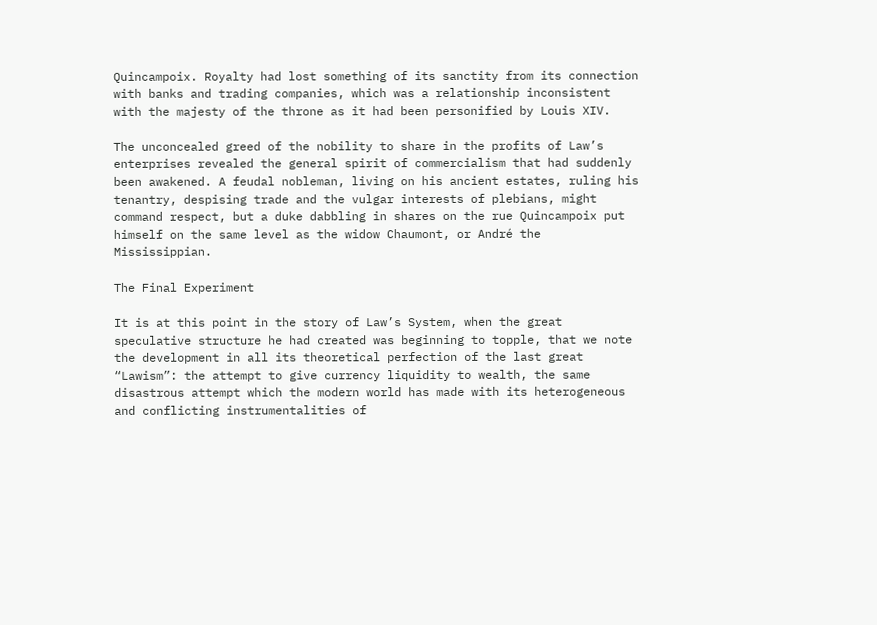Quincampoix. Royalty had lost something of its sanctity from its connection with banks and trading companies, which was a relationship inconsistent with the majesty of the throne as it had been personified by Louis XIV.

The unconcealed greed of the nobility to share in the profits of Law’s enterprises revealed the general spirit of commercialism that had suddenly been awakened. A feudal nobleman, living on his ancient estates, ruling his tenantry, despising trade and the vulgar interests of plebians, might command respect, but a duke dabbling in shares on the rue Quincampoix put himself on the same level as the widow Chaumont, or André the Mississippian.

The Final Experiment

It is at this point in the story of Law’s System, when the great speculative structure he had created was beginning to topple, that we note the development in all its theoretical perfection of the last great “Lawism”: the attempt to give currency liquidity to wealth, the same disastrous attempt which the modern world has made with its heterogeneous and conflicting instrumentalities of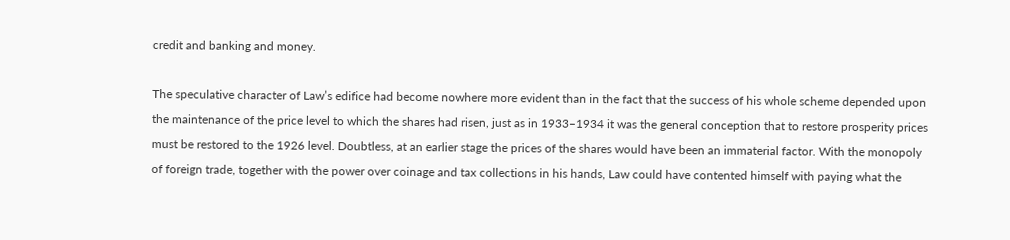credit and banking and money.

The speculative character of Law’s edifice had become nowhere more evident than in the fact that the success of his whole scheme depended upon the maintenance of the price level to which the shares had risen, just as in 1933–1934 it was the general conception that to restore prosperity prices must be restored to the 1926 level. Doubtless, at an earlier stage the prices of the shares would have been an immaterial factor. With the monopoly of foreign trade, together with the power over coinage and tax collections in his hands, Law could have contented himself with paying what the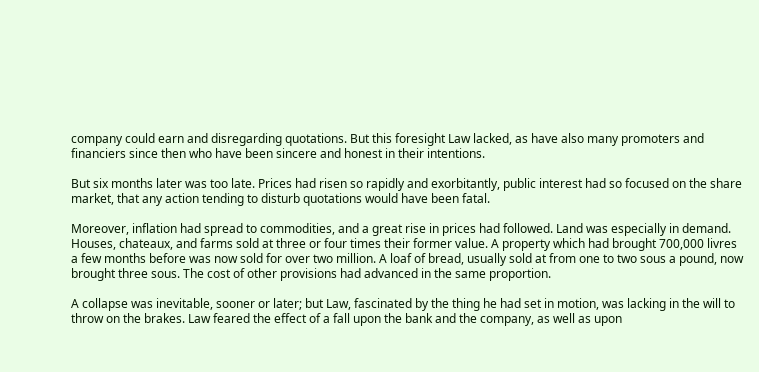company could earn and disregarding quotations. But this foresight Law lacked, as have also many promoters and financiers since then who have been sincere and honest in their intentions.

But six months later was too late. Prices had risen so rapidly and exorbitantly, public interest had so focused on the share market, that any action tending to disturb quotations would have been fatal.

Moreover, inflation had spread to commodities, and a great rise in prices had followed. Land was especially in demand. Houses, chateaux, and farms sold at three or four times their former value. A property which had brought 700,000 livres a few months before was now sold for over two million. A loaf of bread, usually sold at from one to two sous a pound, now brought three sous. The cost of other provisions had advanced in the same proportion.

A collapse was inevitable, sooner or later; but Law, fascinated by the thing he had set in motion, was lacking in the will to throw on the brakes. Law feared the effect of a fall upon the bank and the company, as well as upon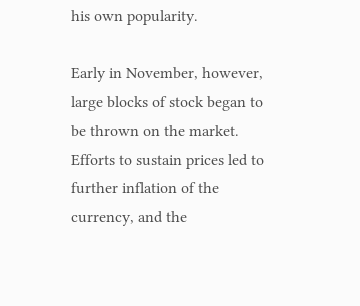his own popularity.

Early in November, however, large blocks of stock began to be thrown on the market. Efforts to sustain prices led to further inflation of the currency, and the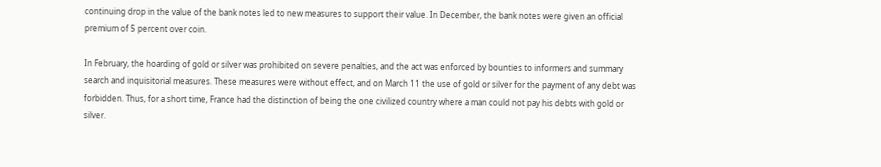continuing drop in the value of the bank notes led to new measures to support their value. In December, the bank notes were given an official premium of 5 percent over coin.

In February, the hoarding of gold or silver was prohibited on severe penalties, and the act was enforced by bounties to informers and summary search and inquisitorial measures. These measures were without effect, and on March 11 the use of gold or silver for the payment of any debt was forbidden. Thus, for a short time, France had the distinction of being the one civilized country where a man could not pay his debts with gold or silver.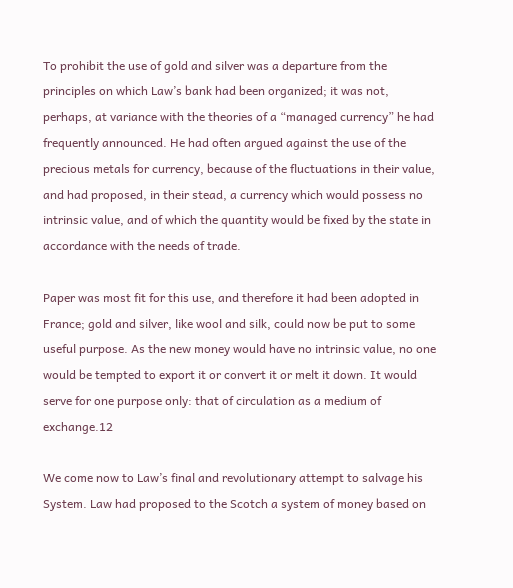To prohibit the use of gold and silver was a departure from the principles on which Law’s bank had been organized; it was not, perhaps, at variance with the theories of a “managed currency” he had frequently announced. He had often argued against the use of the precious metals for currency, because of the fluctuations in their value, and had proposed, in their stead, a currency which would possess no intrinsic value, and of which the quantity would be fixed by the state in accordance with the needs of trade.

Paper was most fit for this use, and therefore it had been adopted in France; gold and silver, like wool and silk, could now be put to some useful purpose. As the new money would have no intrinsic value, no one would be tempted to export it or convert it or melt it down. It would serve for one purpose only: that of circulation as a medium of exchange.12

We come now to Law’s final and revolutionary attempt to salvage his System. Law had proposed to the Scotch a system of money based on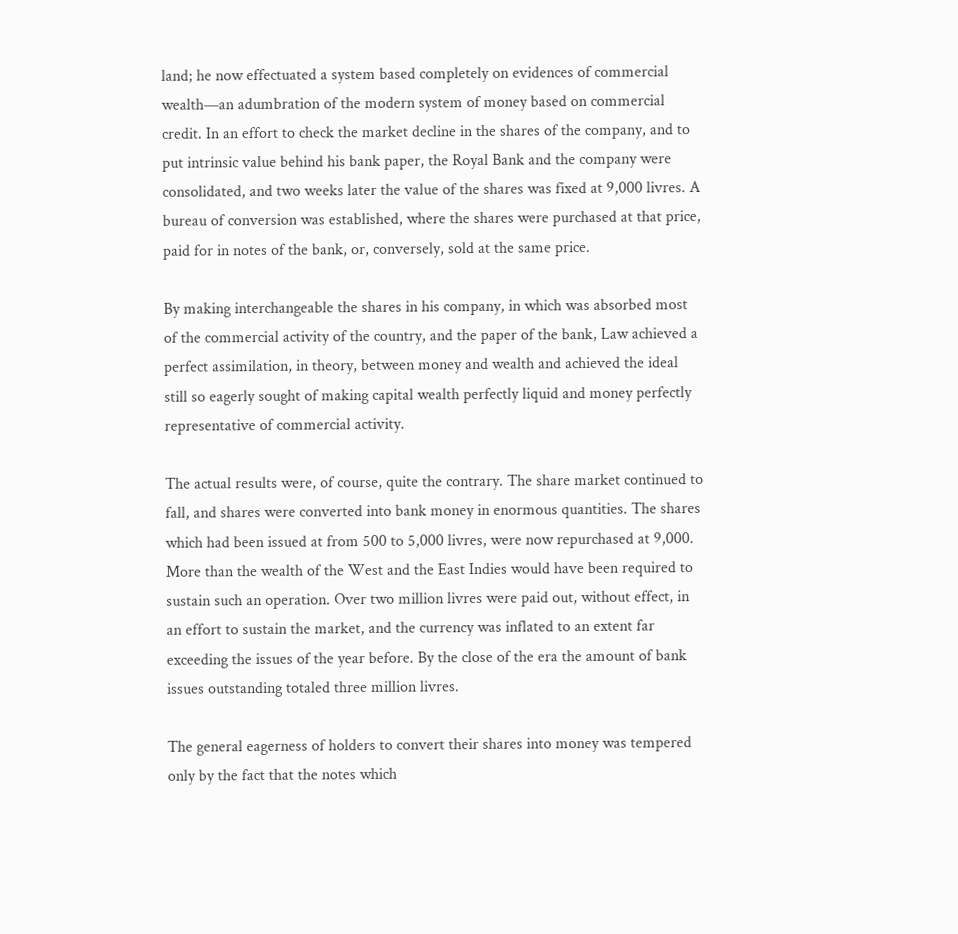land; he now effectuated a system based completely on evidences of commercial wealth—an adumbration of the modern system of money based on commercial credit. In an effort to check the market decline in the shares of the company, and to put intrinsic value behind his bank paper, the Royal Bank and the company were consolidated, and two weeks later the value of the shares was fixed at 9,000 livres. A bureau of conversion was established, where the shares were purchased at that price, paid for in notes of the bank, or, conversely, sold at the same price.

By making interchangeable the shares in his company, in which was absorbed most of the commercial activity of the country, and the paper of the bank, Law achieved a perfect assimilation, in theory, between money and wealth and achieved the ideal still so eagerly sought of making capital wealth perfectly liquid and money perfectly representative of commercial activity.

The actual results were, of course, quite the contrary. The share market continued to fall, and shares were converted into bank money in enormous quantities. The shares which had been issued at from 500 to 5,000 livres, were now repurchased at 9,000. More than the wealth of the West and the East Indies would have been required to sustain such an operation. Over two million livres were paid out, without effect, in an effort to sustain the market, and the currency was inflated to an extent far exceeding the issues of the year before. By the close of the era the amount of bank issues outstanding totaled three million livres.

The general eagerness of holders to convert their shares into money was tempered only by the fact that the notes which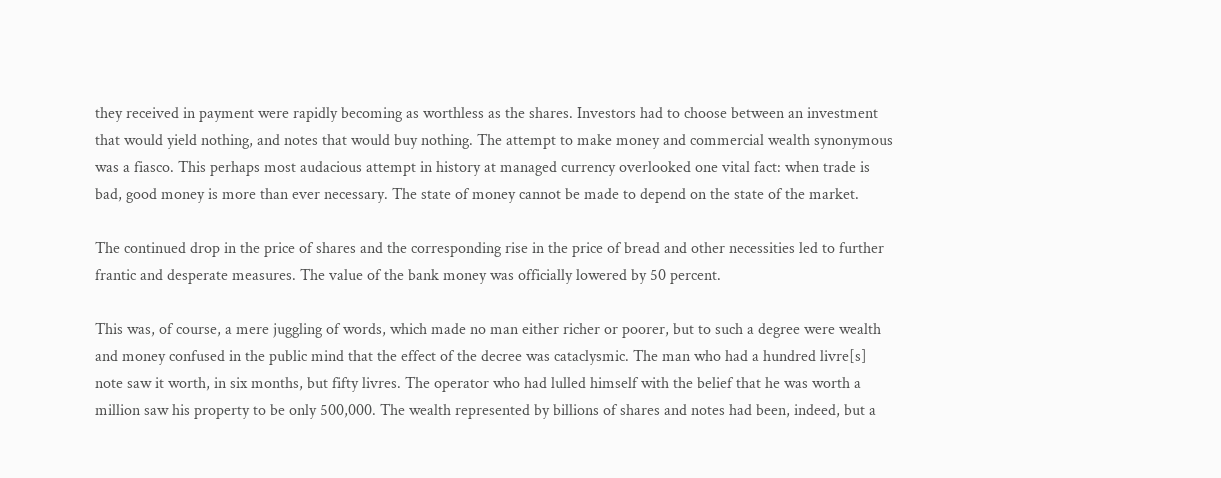they received in payment were rapidly becoming as worthless as the shares. Investors had to choose between an investment that would yield nothing, and notes that would buy nothing. The attempt to make money and commercial wealth synonymous was a fiasco. This perhaps most audacious attempt in history at managed currency overlooked one vital fact: when trade is bad, good money is more than ever necessary. The state of money cannot be made to depend on the state of the market.

The continued drop in the price of shares and the corresponding rise in the price of bread and other necessities led to further frantic and desperate measures. The value of the bank money was officially lowered by 50 percent.

This was, of course, a mere juggling of words, which made no man either richer or poorer, but to such a degree were wealth and money confused in the public mind that the effect of the decree was cataclysmic. The man who had a hundred livre[s] note saw it worth, in six months, but fifty livres. The operator who had lulled himself with the belief that he was worth a million saw his property to be only 500,000. The wealth represented by billions of shares and notes had been, indeed, but a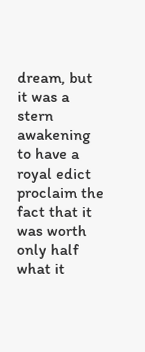dream, but it was a stern awakening to have a royal edict proclaim the fact that it was worth only half what it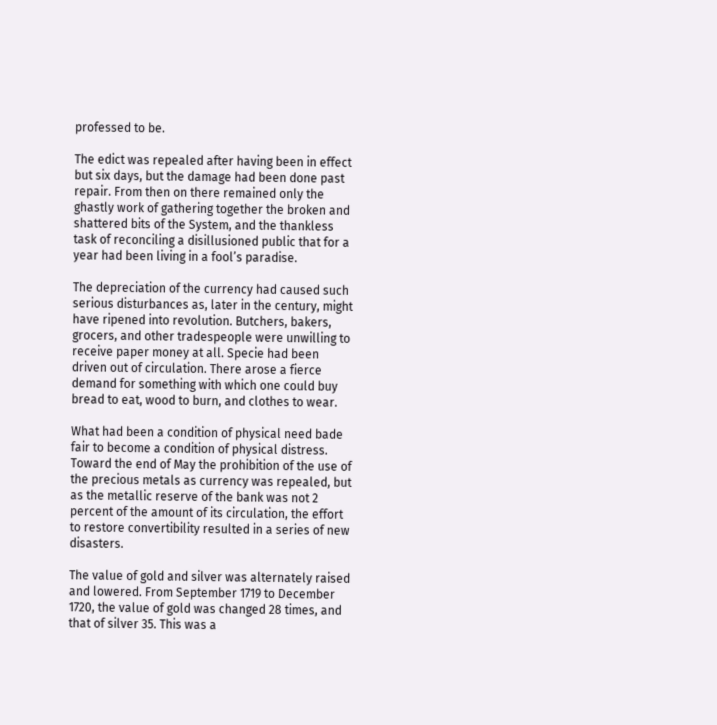professed to be.

The edict was repealed after having been in effect but six days, but the damage had been done past repair. From then on there remained only the ghastly work of gathering together the broken and shattered bits of the System, and the thankless task of reconciling a disillusioned public that for a year had been living in a fool’s paradise.

The depreciation of the currency had caused such serious disturbances as, later in the century, might have ripened into revolution. Butchers, bakers, grocers, and other tradespeople were unwilling to receive paper money at all. Specie had been driven out of circulation. There arose a fierce demand for something with which one could buy bread to eat, wood to burn, and clothes to wear.

What had been a condition of physical need bade fair to become a condition of physical distress. Toward the end of May the prohibition of the use of the precious metals as currency was repealed, but as the metallic reserve of the bank was not 2 percent of the amount of its circulation, the effort to restore convertibility resulted in a series of new disasters.

The value of gold and silver was alternately raised and lowered. From September 1719 to December 1720, the value of gold was changed 28 times, and that of silver 35. This was a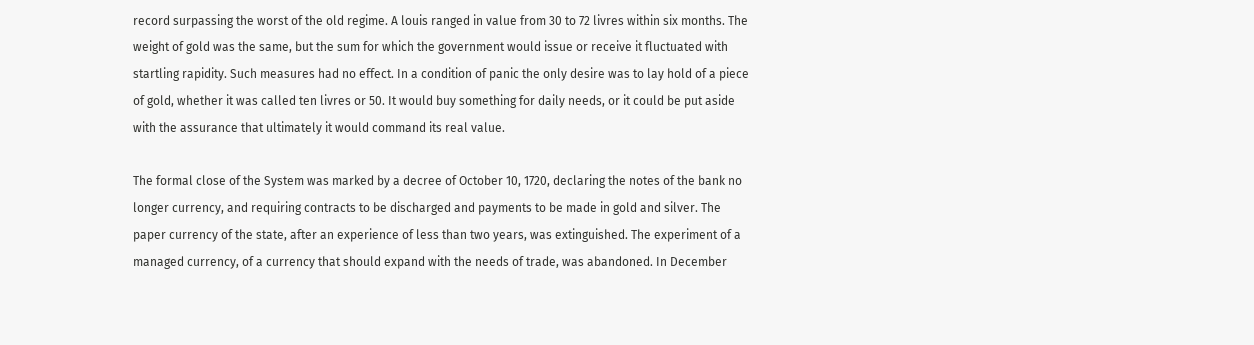record surpassing the worst of the old regime. A louis ranged in value from 30 to 72 livres within six months. The weight of gold was the same, but the sum for which the government would issue or receive it fluctuated with startling rapidity. Such measures had no effect. In a condition of panic the only desire was to lay hold of a piece of gold, whether it was called ten livres or 50. It would buy something for daily needs, or it could be put aside with the assurance that ultimately it would command its real value.

The formal close of the System was marked by a decree of October 10, 1720, declaring the notes of the bank no longer currency, and requiring contracts to be discharged and payments to be made in gold and silver. The paper currency of the state, after an experience of less than two years, was extinguished. The experiment of a managed currency, of a currency that should expand with the needs of trade, was abandoned. In December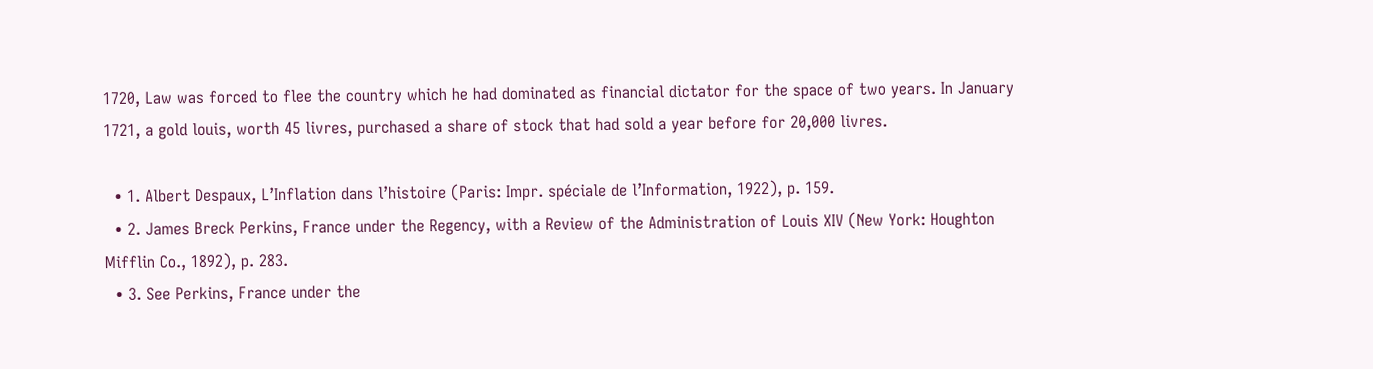1720, Law was forced to flee the country which he had dominated as financial dictator for the space of two years. In January 1721, a gold louis, worth 45 livres, purchased a share of stock that had sold a year before for 20,000 livres.

  • 1. Albert Despaux, L’Inflation dans l’histoire (Paris: Impr. spéciale de l’Information, 1922), p. 159.
  • 2. James Breck Perkins, France under the Regency, with a Review of the Administration of Louis XIV (New York: Houghton Mifflin Co., 1892), p. 283.
  • 3. See Perkins, France under the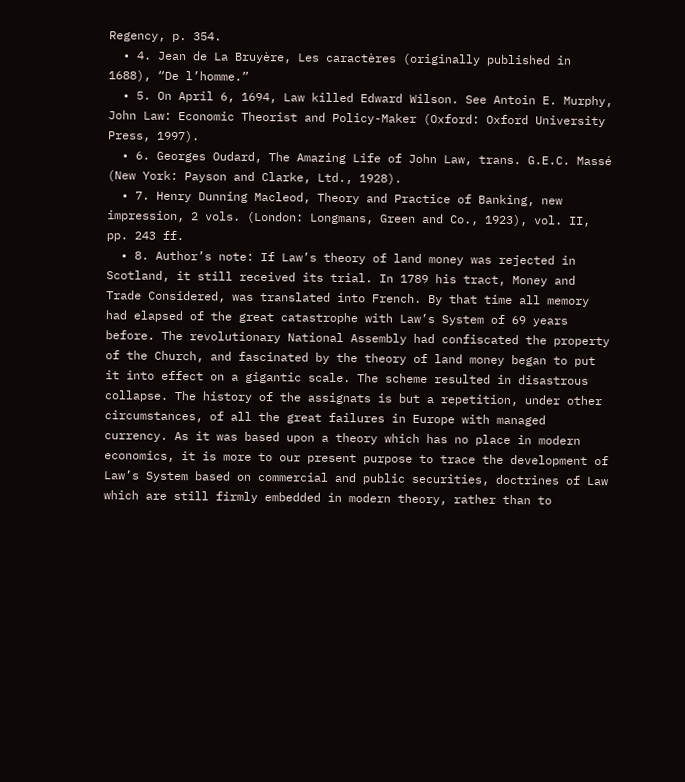Regency, p. 354.
  • 4. Jean de La Bruyère, Les caractères (originally published in 1688), “De l’homme.”
  • 5. On April 6, 1694, Law killed Edward Wilson. See Antoin E. Murphy, John Law: Economic Theorist and Policy-Maker (Oxford: Oxford University Press, 1997).
  • 6. Georges Oudard, The Amazing Life of John Law, trans. G.E.C. Massé (New York: Payson and Clarke, Ltd., 1928).
  • 7. Henry Dunning Macleod, Theory and Practice of Banking, new impression, 2 vols. (London: Longmans, Green and Co., 1923), vol. II, pp. 243 ff.
  • 8. Author’s note: If Law’s theory of land money was rejected in Scotland, it still received its trial. In 1789 his tract, Money and Trade Considered, was translated into French. By that time all memory had elapsed of the great catastrophe with Law’s System of 69 years before. The revolutionary National Assembly had confiscated the property of the Church, and fascinated by the theory of land money began to put it into effect on a gigantic scale. The scheme resulted in disastrous collapse. The history of the assignats is but a repetition, under other circumstances, of all the great failures in Europe with managed currency. As it was based upon a theory which has no place in modern economics, it is more to our present purpose to trace the development of Law’s System based on commercial and public securities, doctrines of Law which are still firmly embedded in modern theory, rather than to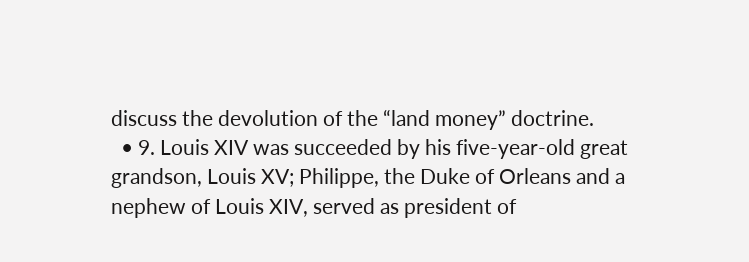discuss the devolution of the “land money” doctrine.
  • 9. Louis XIV was succeeded by his five-year-old great grandson, Louis XV; Philippe, the Duke of Orleans and a nephew of Louis XIV, served as president of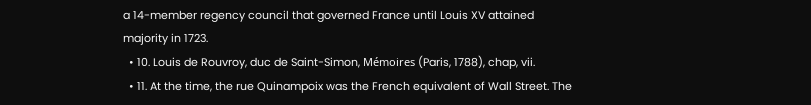a 14-member regency council that governed France until Louis XV attained majority in 1723.
  • 10. Louis de Rouvroy, duc de Saint-Simon, Mémoires (Paris, 1788), chap, vii.
  • 11. At the time, the rue Quinampoix was the French equivalent of Wall Street. The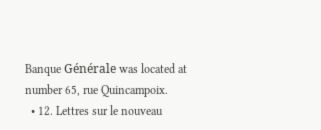Banque Générale was located at number 65, rue Quincampoix.
  • 12. Lettres sur le nouveau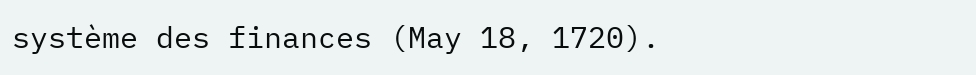système des finances (May 18, 1720).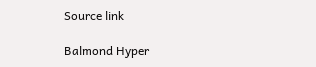Source link

Balmond Hyper